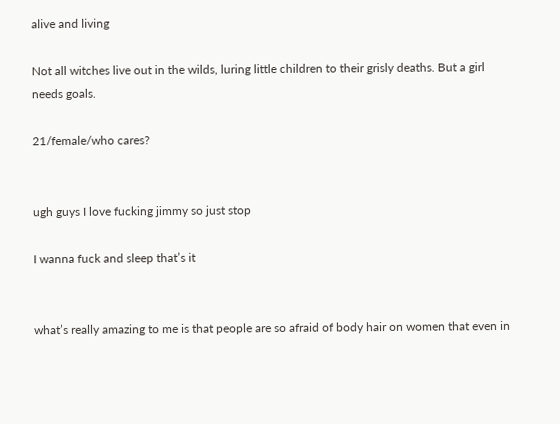alive and living

Not all witches live out in the wilds, luring little children to their grisly deaths. But a girl needs goals.

21/female/who cares?


ugh guys I love fucking jimmy so just stop

I wanna fuck and sleep that’s it


what’s really amazing to me is that people are so afraid of body hair on women that even in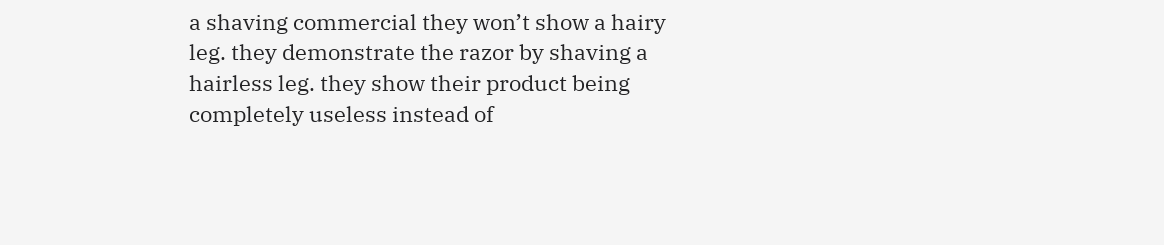a shaving commercial they won’t show a hairy leg. they demonstrate the razor by shaving a hairless leg. they show their product being completely useless instead of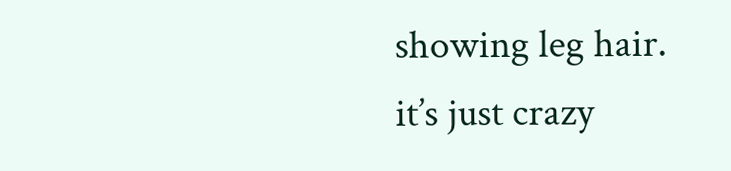showing leg hair. it’s just crazy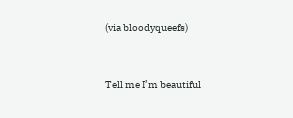(via bloodyqueefs)


Tell me I’m beautiful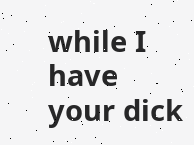while I have your dick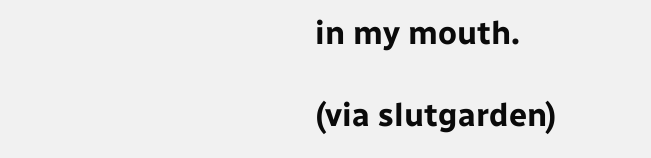in my mouth.

(via slutgarden)